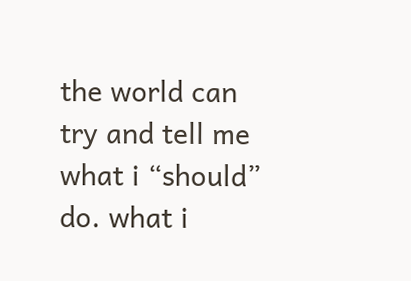the world can try and tell me what i “should” do. what i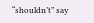“shouldn’t” say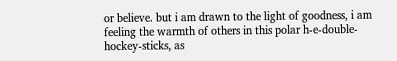or believe. but i am drawn to the light of goodness, i am feeling the warmth of others in this polar h-e-double-hockey-sticks, as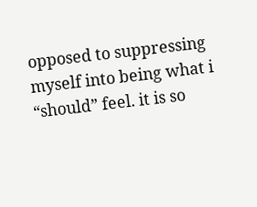opposed to suppressing myself into being what i “should” feel. it is so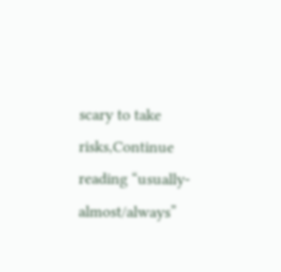scary to take risks,Continue reading “usually-almost/always”